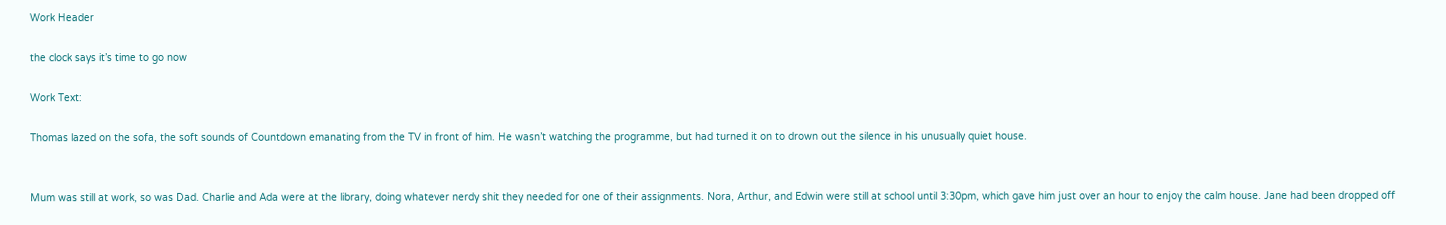Work Header

the clock says it’s time to go now

Work Text:

Thomas lazed on the sofa, the soft sounds of Countdown emanating from the TV in front of him. He wasn’t watching the programme, but had turned it on to drown out the silence in his unusually quiet house.


Mum was still at work, so was Dad. Charlie and Ada were at the library, doing whatever nerdy shit they needed for one of their assignments. Nora, Arthur, and Edwin were still at school until 3:30pm, which gave him just over an hour to enjoy the calm house. Jane had been dropped off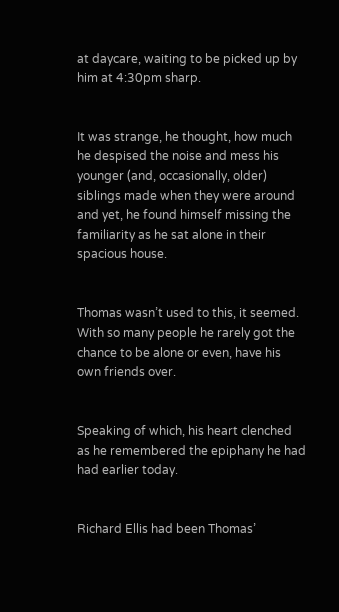at daycare, waiting to be picked up by him at 4:30pm sharp.


It was strange, he thought, how much he despised the noise and mess his younger (and, occasionally, older) siblings made when they were around and yet, he found himself missing the familiarity as he sat alone in their spacious house.


Thomas wasn’t used to this, it seemed. With so many people he rarely got the chance to be alone or even, have his own friends over.


Speaking of which, his heart clenched as he remembered the epiphany he had had earlier today.


Richard Ellis had been Thomas’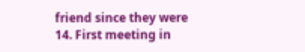friend since they were 14. First meeting in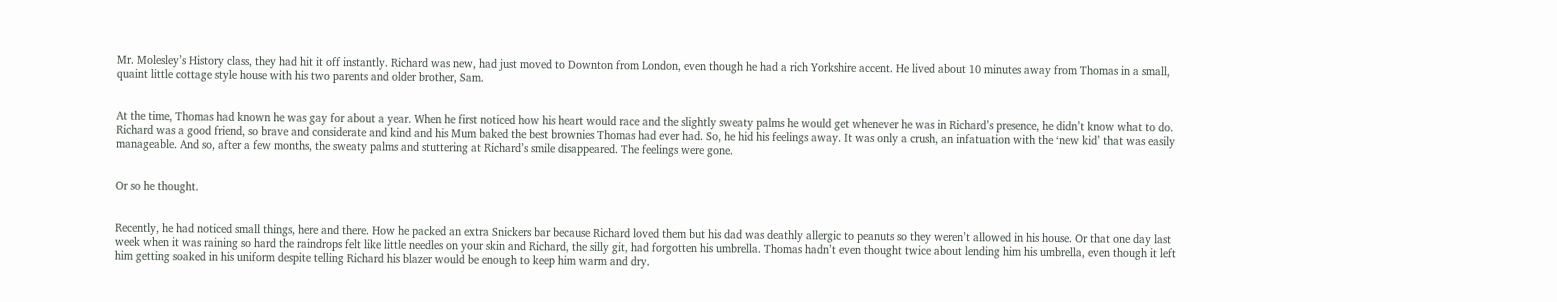Mr. Molesley’s History class, they had hit it off instantly. Richard was new, had just moved to Downton from London, even though he had a rich Yorkshire accent. He lived about 10 minutes away from Thomas in a small, quaint little cottage style house with his two parents and older brother, Sam.


At the time, Thomas had known he was gay for about a year. When he first noticed how his heart would race and the slightly sweaty palms he would get whenever he was in Richard’s presence, he didn’t know what to do. Richard was a good friend, so brave and considerate and kind and his Mum baked the best brownies Thomas had ever had. So, he hid his feelings away. It was only a crush, an infatuation with the ‘new kid’ that was easily manageable. And so, after a few months, the sweaty palms and stuttering at Richard’s smile disappeared. The feelings were gone.


Or so he thought.


Recently, he had noticed small things, here and there. How he packed an extra Snickers bar because Richard loved them but his dad was deathly allergic to peanuts so they weren’t allowed in his house. Or that one day last week when it was raining so hard the raindrops felt like little needles on your skin and Richard, the silly git, had forgotten his umbrella. Thomas hadn’t even thought twice about lending him his umbrella, even though it left him getting soaked in his uniform despite telling Richard his blazer would be enough to keep him warm and dry.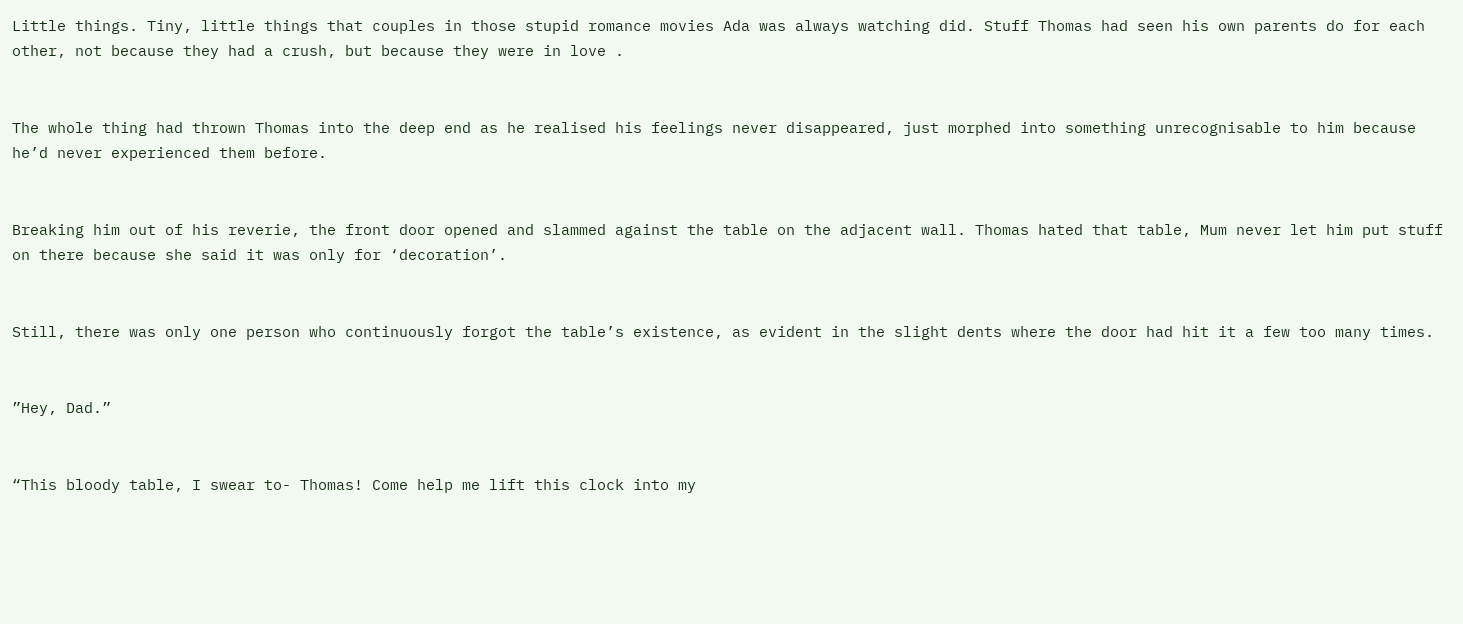Little things. Tiny, little things that couples in those stupid romance movies Ada was always watching did. Stuff Thomas had seen his own parents do for each other, not because they had a crush, but because they were in love .


The whole thing had thrown Thomas into the deep end as he realised his feelings never disappeared, just morphed into something unrecognisable to him because he’d never experienced them before.


Breaking him out of his reverie, the front door opened and slammed against the table on the adjacent wall. Thomas hated that table, Mum never let him put stuff on there because she said it was only for ‘decoration’.


Still, there was only one person who continuously forgot the table’s existence, as evident in the slight dents where the door had hit it a few too many times.


”Hey, Dad.”


“This bloody table, I swear to- Thomas! Come help me lift this clock into my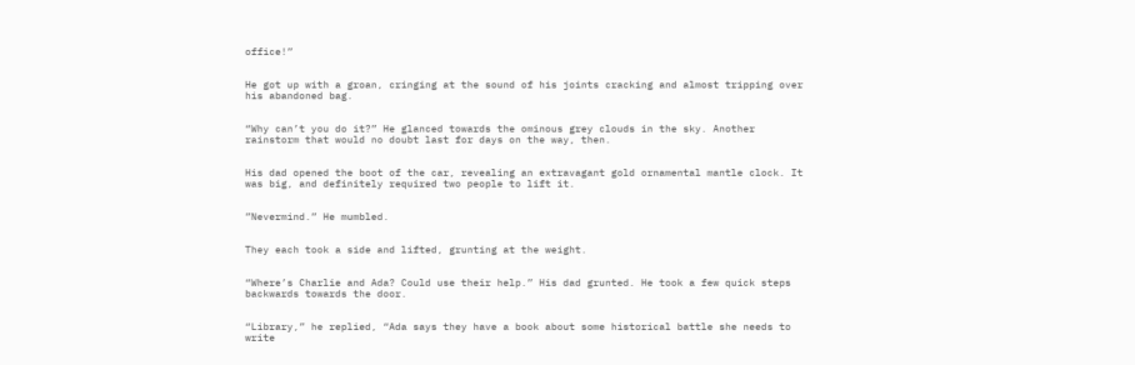office!”


He got up with a groan, cringing at the sound of his joints cracking and almost tripping over his abandoned bag.


“Why can’t you do it?” He glanced towards the ominous grey clouds in the sky. Another rainstorm that would no doubt last for days on the way, then.


His dad opened the boot of the car, revealing an extravagant gold ornamental mantle clock. It was big, and definitely required two people to lift it.


”Nevermind.” He mumbled.


They each took a side and lifted, grunting at the weight.


“Where’s Charlie and Ada? Could use their help.” His dad grunted. He took a few quick steps backwards towards the door.


“Library,” he replied, “Ada says they have a book about some historical battle she needs to write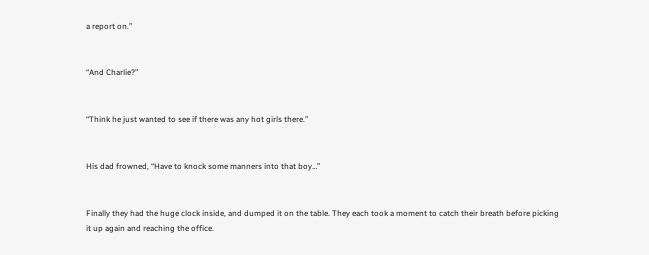a report on.”


“And Charlie?”


“Think he just wanted to see if there was any hot girls there.”


His dad frowned, “Have to knock some manners into that boy…”


Finally they had the huge clock inside, and dumped it on the table. They each took a moment to catch their breath before picking it up again and reaching the office.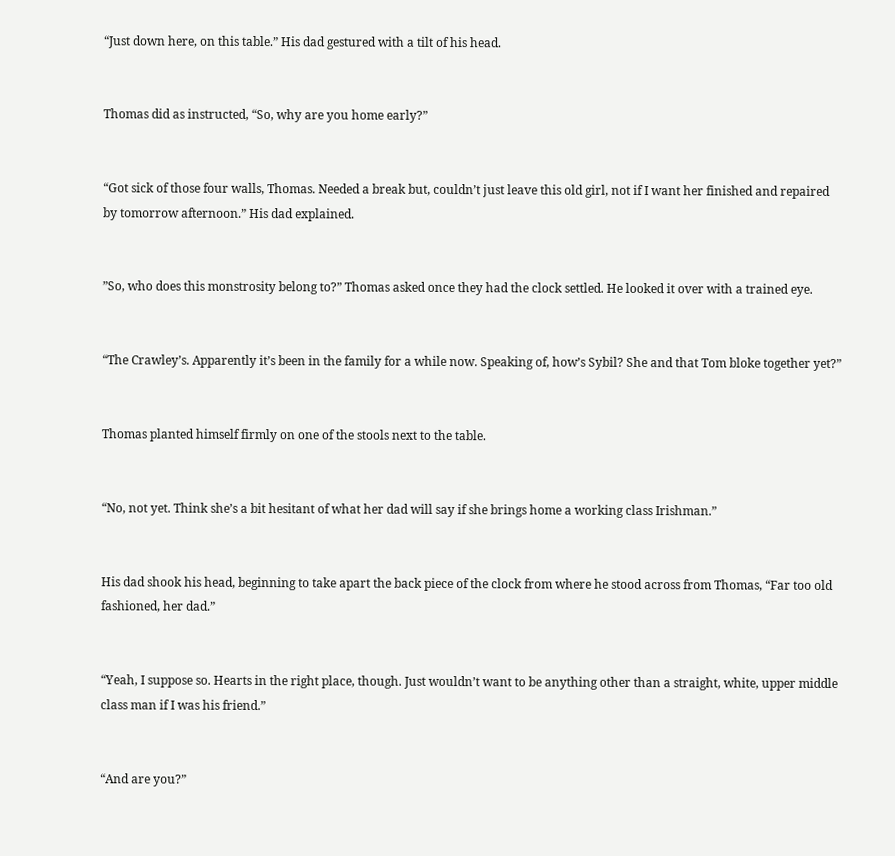“Just down here, on this table.” His dad gestured with a tilt of his head.


Thomas did as instructed, “So, why are you home early?”


“Got sick of those four walls, Thomas. Needed a break but, couldn’t just leave this old girl, not if I want her finished and repaired by tomorrow afternoon.” His dad explained.


”So, who does this monstrosity belong to?” Thomas asked once they had the clock settled. He looked it over with a trained eye.


“The Crawley’s. Apparently it’s been in the family for a while now. Speaking of, how’s Sybil? She and that Tom bloke together yet?”


Thomas planted himself firmly on one of the stools next to the table.


“No, not yet. Think she’s a bit hesitant of what her dad will say if she brings home a working class Irishman.”


His dad shook his head, beginning to take apart the back piece of the clock from where he stood across from Thomas, “Far too old fashioned, her dad.”


“Yeah, I suppose so. Hearts in the right place, though. Just wouldn’t want to be anything other than a straight, white, upper middle class man if I was his friend.”


“And are you?”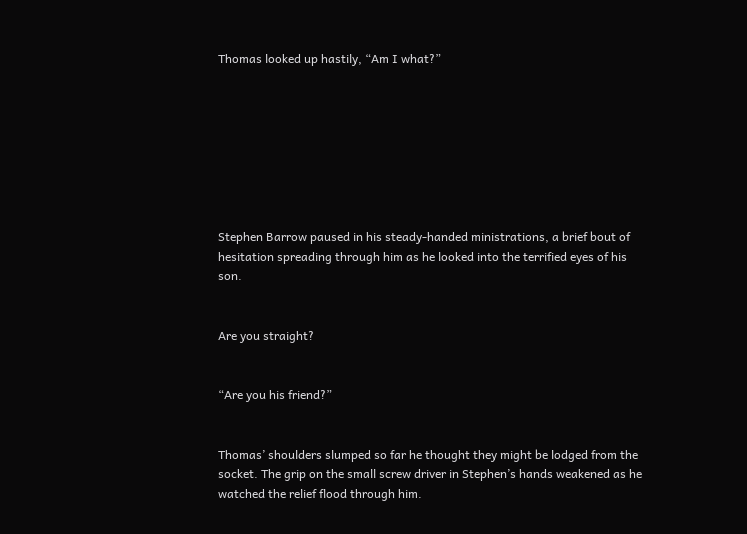Thomas looked up hastily, “Am I what?”








Stephen Barrow paused in his steady-handed ministrations, a brief bout of hesitation spreading through him as he looked into the terrified eyes of his son.


Are you straight?


“Are you his friend?”


Thomas’ shoulders slumped so far he thought they might be lodged from the socket. The grip on the small screw driver in Stephen’s hands weakened as he watched the relief flood through him.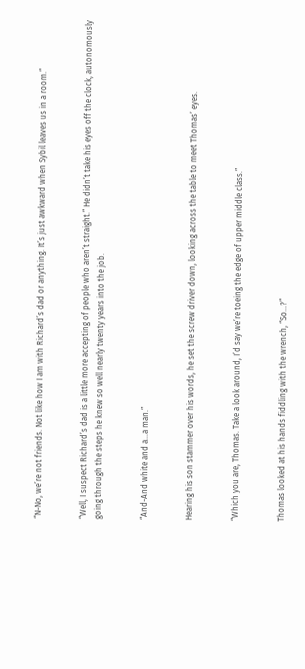“N-No, we’re not friends. Not like how I am with Richard’s dad or anything. It’s just awkward when Sybil leaves us in a room.”


“Well, I suspect Richard’s dad is a little more accepting of people who aren’t straight.” He didn’t take his eyes off the clock, autonomously going through the steps he knew so well nearly twenty years into the job.


“And-And white and a…a man.”


Hearing his son stammer over his words, he set the screw driver down, looking across the table to meet Thomas’ eyes.


“Which you are, Thomas. Take a look around, I’d say we’re toeing the edge of upper middle class.”


Thomas looked at his hands fiddling with the wrench, “So…?”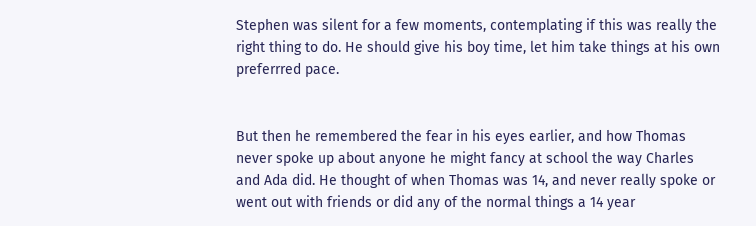Stephen was silent for a few moments, contemplating if this was really the right thing to do. He should give his boy time, let him take things at his own preferrred pace.


But then he remembered the fear in his eyes earlier, and how Thomas never spoke up about anyone he might fancy at school the way Charles and Ada did. He thought of when Thomas was 14, and never really spoke or went out with friends or did any of the normal things a 14 year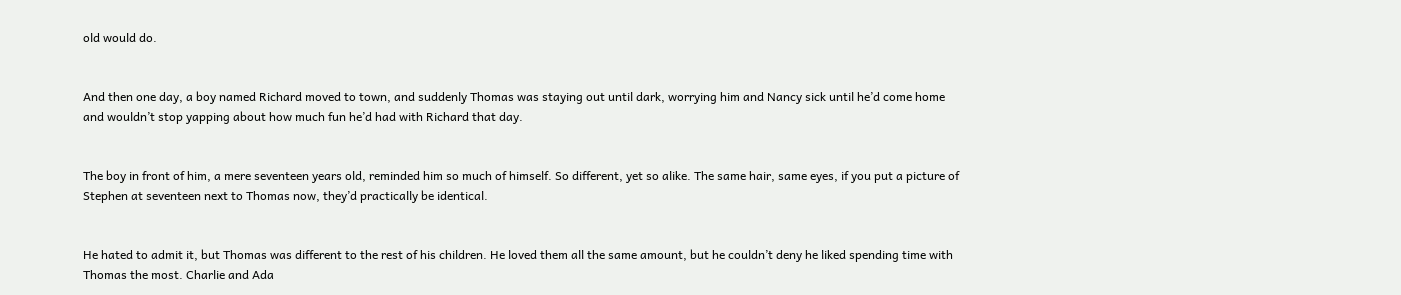old would do.


And then one day, a boy named Richard moved to town, and suddenly Thomas was staying out until dark, worrying him and Nancy sick until he’d come home and wouldn’t stop yapping about how much fun he’d had with Richard that day.


The boy in front of him, a mere seventeen years old, reminded him so much of himself. So different, yet so alike. The same hair, same eyes, if you put a picture of Stephen at seventeen next to Thomas now, they’d practically be identical.


He hated to admit it, but Thomas was different to the rest of his children. He loved them all the same amount, but he couldn’t deny he liked spending time with Thomas the most. Charlie and Ada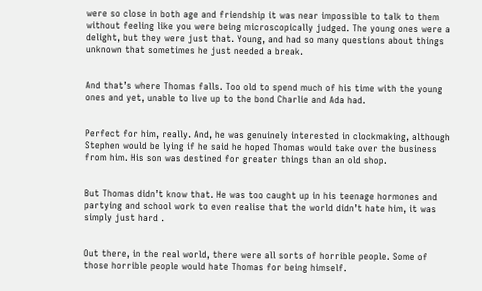were so close in both age and friendship it was near impossible to talk to them without feeling like you were being microscopically judged. The young ones were a delight, but they were just that. Young, and had so many questions about things unknown that sometimes he just needed a break.


And that’s where Thomas falls. Too old to spend much of his time with the young ones and yet, unable to live up to the bond Charlie and Ada had.


Perfect for him, really. And, he was genuinely interested in clockmaking, although Stephen would be lying if he said he hoped Thomas would take over the business from him. His son was destined for greater things than an old shop.


But Thomas didn’t know that. He was too caught up in his teenage hormones and partying and school work to even realise that the world didn’t hate him, it was simply just hard .


Out there, in the real world, there were all sorts of horrible people. Some of those horrible people would hate Thomas for being himself.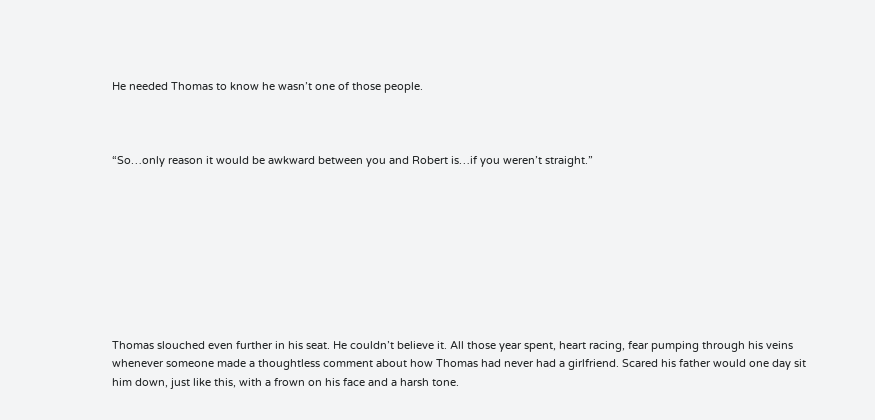He needed Thomas to know he wasn’t one of those people.



“So…only reason it would be awkward between you and Robert is…if you weren’t straight.”









Thomas slouched even further in his seat. He couldn’t believe it. All those year spent, heart racing, fear pumping through his veins whenever someone made a thoughtless comment about how Thomas had never had a girlfriend. Scared his father would one day sit him down, just like this, with a frown on his face and a harsh tone.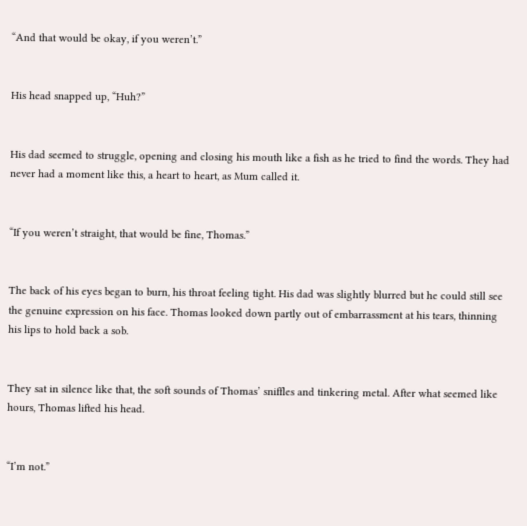“And that would be okay, if you weren’t.”


His head snapped up, “Huh?”


His dad seemed to struggle, opening and closing his mouth like a fish as he tried to find the words. They had never had a moment like this, a heart to heart, as Mum called it.


“If you weren’t straight, that would be fine, Thomas.”


The back of his eyes began to burn, his throat feeling tight. His dad was slightly blurred but he could still see the genuine expression on his face. Thomas looked down partly out of embarrassment at his tears, thinning his lips to hold back a sob.


They sat in silence like that, the soft sounds of Thomas’ sniffles and tinkering metal. After what seemed like hours, Thomas lifted his head.


“I’m not.”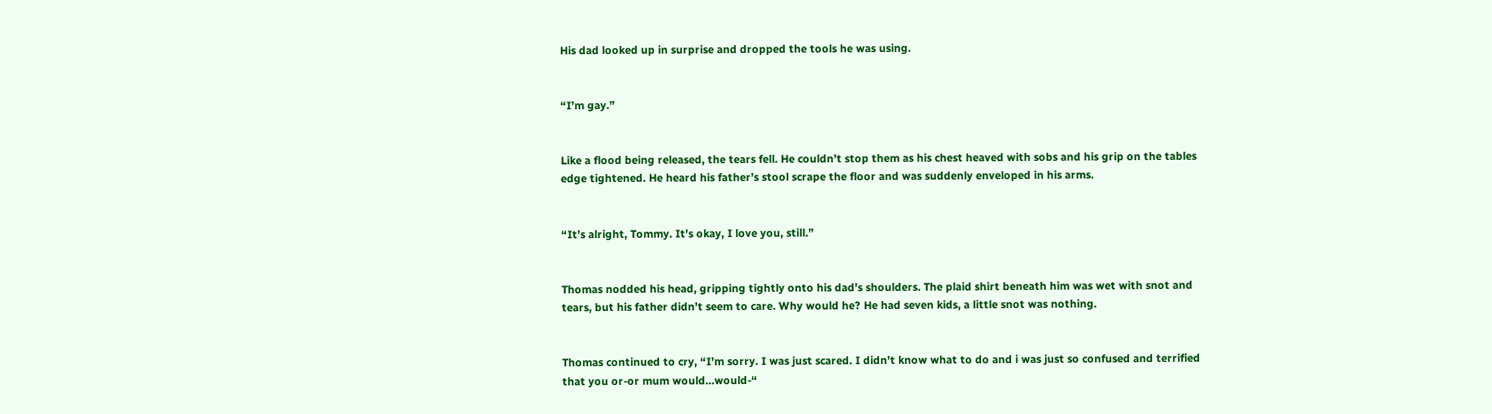His dad looked up in surprise and dropped the tools he was using.


“I’m gay.”


Like a flood being released, the tears fell. He couldn’t stop them as his chest heaved with sobs and his grip on the tables edge tightened. He heard his father’s stool scrape the floor and was suddenly enveloped in his arms.


“It’s alright, Tommy. It’s okay, I love you, still.”


Thomas nodded his head, gripping tightly onto his dad’s shoulders. The plaid shirt beneath him was wet with snot and tears, but his father didn’t seem to care. Why would he? He had seven kids, a little snot was nothing.


Thomas continued to cry, “I’m sorry. I was just scared. I didn’t know what to do and i was just so confused and terrified that you or-or mum would…would-“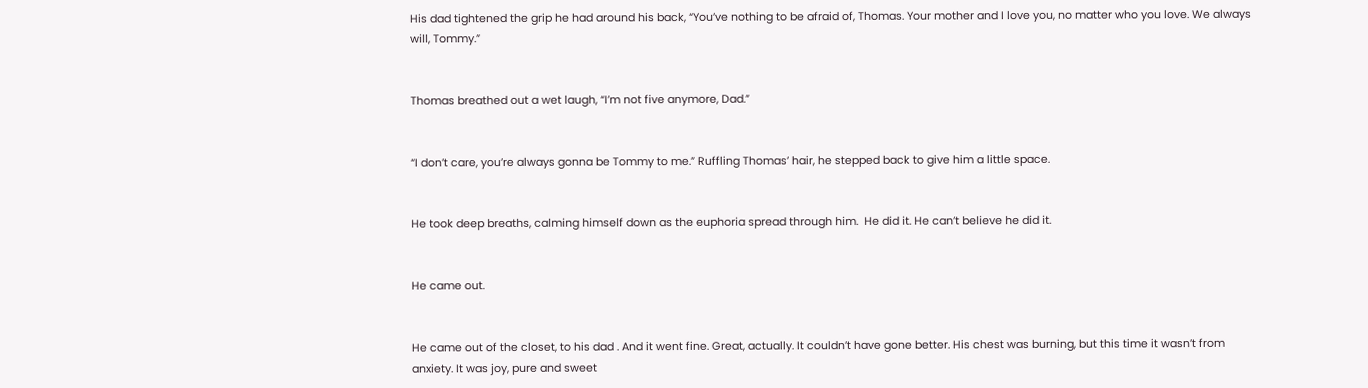His dad tightened the grip he had around his back, “You’ve nothing to be afraid of, Thomas. Your mother and I love you, no matter who you love. We always will, Tommy.”


Thomas breathed out a wet laugh, “I’m not five anymore, Dad.”


“I don’t care, you’re always gonna be Tommy to me.” Ruffling Thomas’ hair, he stepped back to give him a little space.


He took deep breaths, calming himself down as the euphoria spread through him.  He did it. He can’t believe he did it.


He came out.


He came out of the closet, to his dad . And it went fine. Great, actually. It couldn’t have gone better. His chest was burning, but this time it wasn’t from anxiety. It was joy, pure and sweet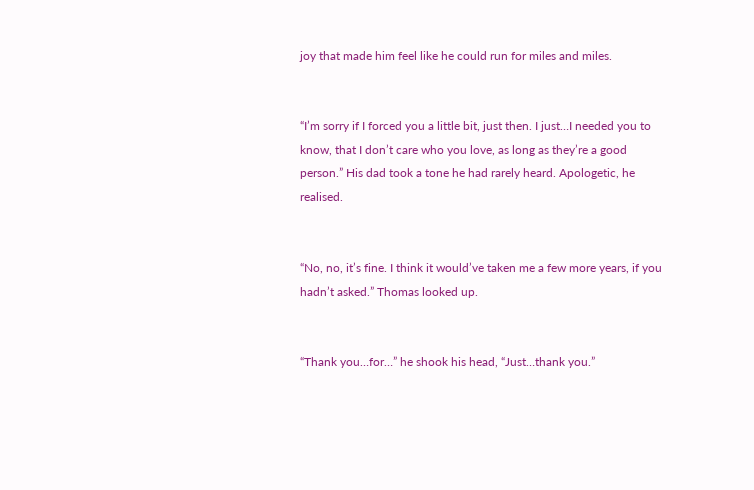joy that made him feel like he could run for miles and miles.


“I’m sorry if I forced you a little bit, just then. I just…I needed you to know, that I don’t care who you love, as long as they’re a good person.” His dad took a tone he had rarely heard. Apologetic, he realised.


“No, no, it’s fine. I think it would’ve taken me a few more years, if you hadn’t asked.” Thomas looked up.


“Thank you…for…” he shook his head, “Just…thank you.”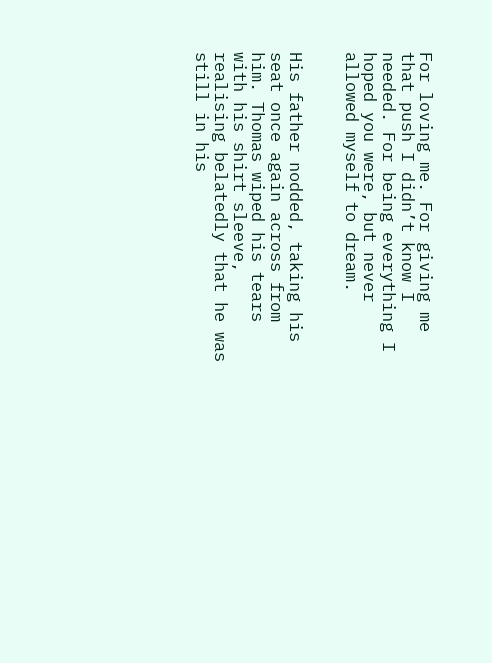For loving me. For giving me that push I didn’t know I needed. For being everything I hoped you were, but never allowed myself to dream.


His father nodded, taking his seat once again across from him. Thomas wiped his tears with his shirt sleeve, realising belatedly that he was still in his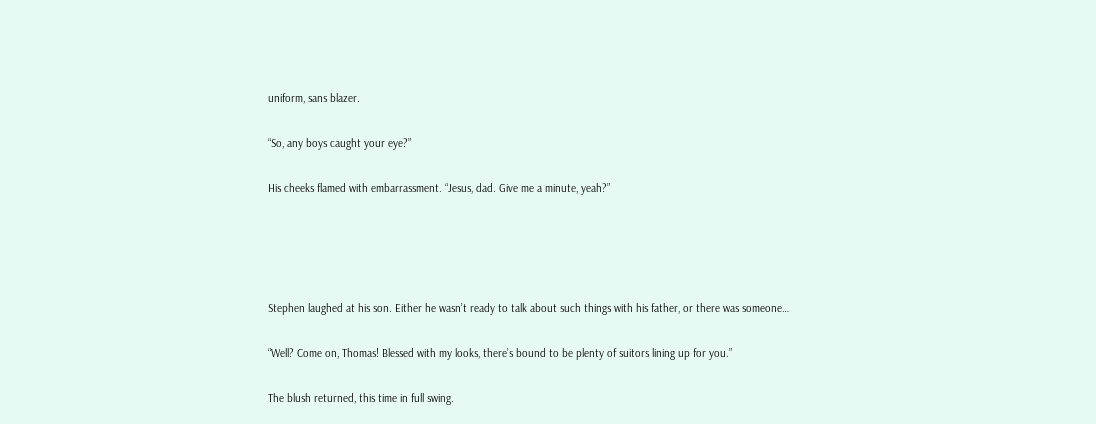uniform, sans blazer.


“So, any boys caught your eye?”


His cheeks flamed with embarrassment. “Jesus, dad. Give me a minute, yeah?”







Stephen laughed at his son. Either he wasn’t ready to talk about such things with his father, or there was someone…


“Well? Come on, Thomas! Blessed with my looks, there’s bound to be plenty of suitors lining up for you.”


The blush returned, this time in full swing.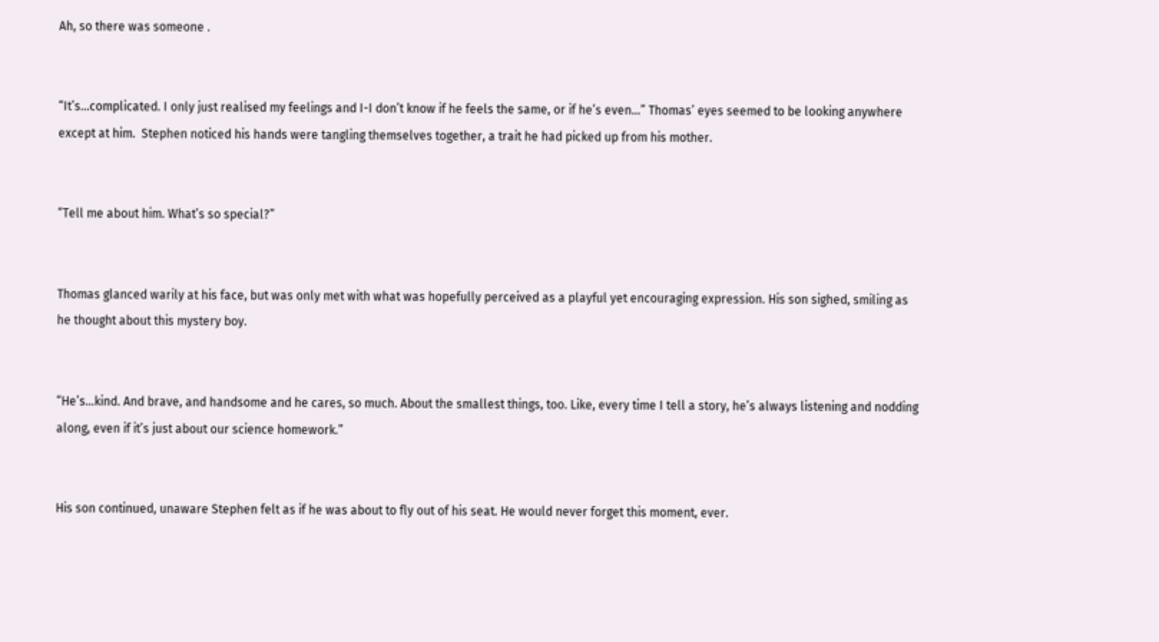Ah, so there was someone .


“It’s…complicated. I only just realised my feelings and I-I don’t know if he feels the same, or if he’s even…” Thomas’ eyes seemed to be looking anywhere except at him.  Stephen noticed his hands were tangling themselves together, a trait he had picked up from his mother.


“Tell me about him. What’s so special?”


Thomas glanced warily at his face, but was only met with what was hopefully perceived as a playful yet encouraging expression. His son sighed, smiling as he thought about this mystery boy.


“He’s…kind. And brave, and handsome and he cares, so much. About the smallest things, too. Like, every time I tell a story, he’s always listening and nodding along, even if it’s just about our science homework.”


His son continued, unaware Stephen felt as if he was about to fly out of his seat. He would never forget this moment, ever.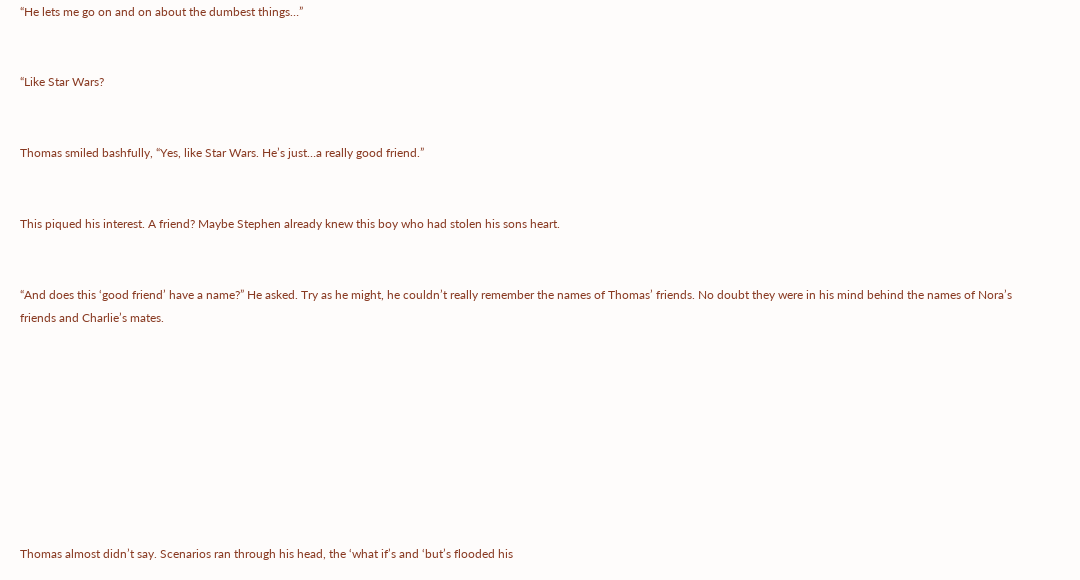“He lets me go on and on about the dumbest things…”


“Like Star Wars?


Thomas smiled bashfully, “Yes, like Star Wars. He’s just…a really good friend.”


This piqued his interest. A friend? Maybe Stephen already knew this boy who had stolen his sons heart.


“And does this ‘good friend’ have a name?” He asked. Try as he might, he couldn’t really remember the names of Thomas’ friends. No doubt they were in his mind behind the names of Nora’s friends and Charlie’s mates.









Thomas almost didn’t say. Scenarios ran through his head, the ‘what if’s and ‘but’s flooded his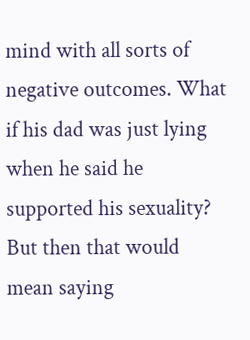mind with all sorts of negative outcomes. What if his dad was just lying when he said he supported his sexuality? But then that would mean saying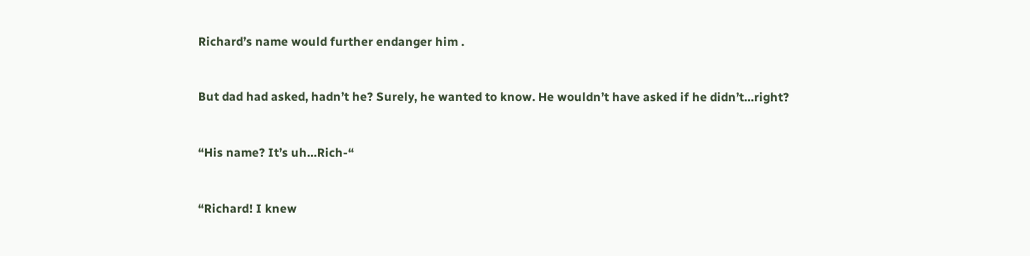Richard’s name would further endanger him .


But dad had asked, hadn’t he? Surely, he wanted to know. He wouldn’t have asked if he didn’t…right?


“His name? It’s uh…Rich-“


“Richard! I knew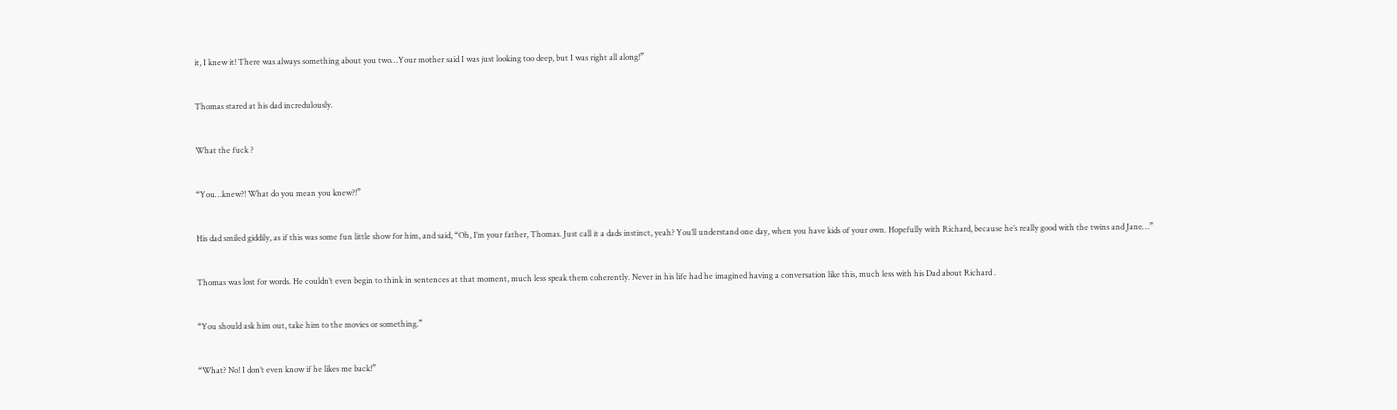it, I knew it! There was always something about you two…Your mother said I was just looking too deep, but I was right all along!”


Thomas stared at his dad incredulously.


What the fuck ?


“You…knew?! What do you mean you knew?!”


His dad smiled giddily, as if this was some fun little show for him, and said, “Oh, I’m your father, Thomas. Just call it a dads instinct, yeah? You’ll understand one day, when you have kids of your own. Hopefully with Richard, because he’s really good with the twins and Jane…”


Thomas was lost for words. He couldn’t even begin to think in sentences at that moment, much less speak them coherently. Never in his life had he imagined having a conversation like this, much less with his Dad about Richard .


“You should ask him out, take him to the movies or something.”


“What? No! I don’t even know if he likes me back!”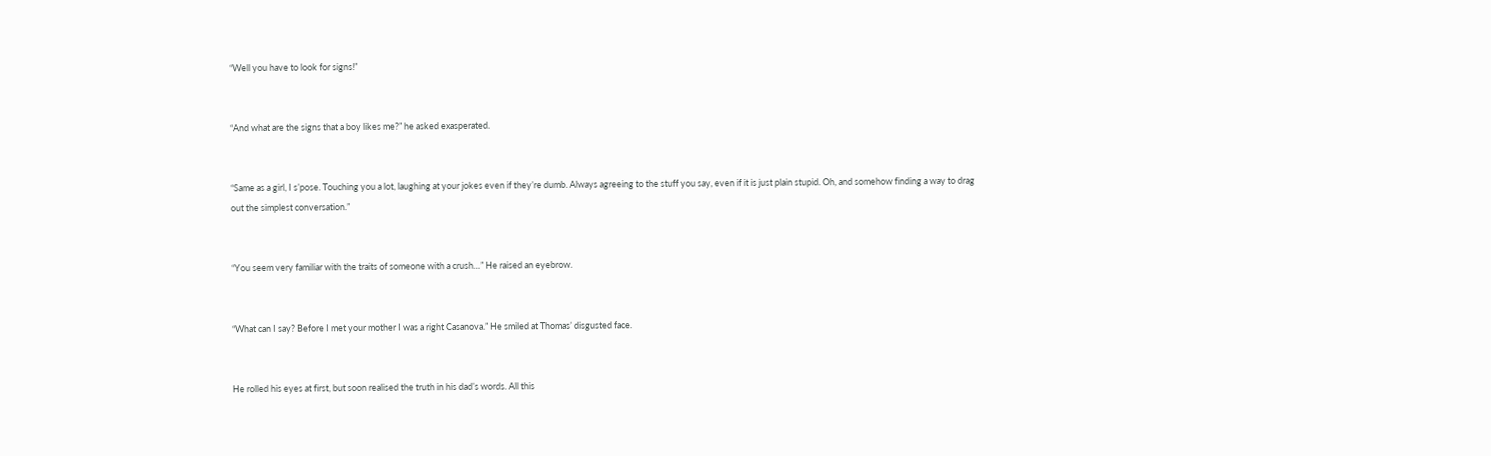“Well you have to look for signs!”


“And what are the signs that a boy likes me?” he asked exasperated.


“Same as a girl, I s’pose. Touching you a lot, laughing at your jokes even if they’re dumb. Always agreeing to the stuff you say, even if it is just plain stupid. Oh, and somehow finding a way to drag out the simplest conversation.”


“You seem very familiar with the traits of someone with a crush…” He raised an eyebrow.


“What can I say? Before I met your mother I was a right Casanova.” He smiled at Thomas’ disgusted face.


He rolled his eyes at first, but soon realised the truth in his dad’s words. All this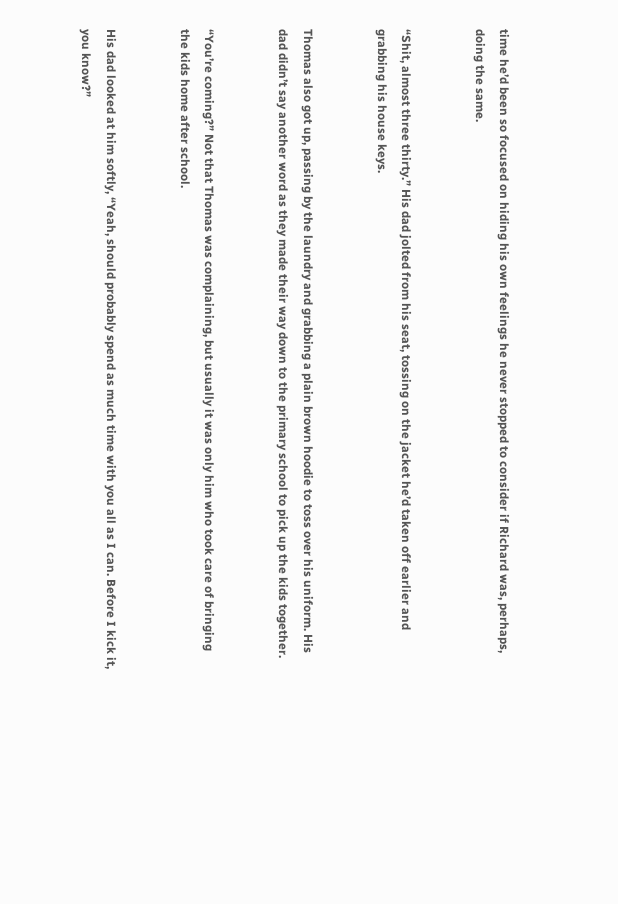time he’d been so focused on hiding his own feelings he never stopped to consider if Richard was, perhaps, doing the same.


“Shit, almost three thirty.” His dad jolted from his seat, tossing on the jacket he’d taken off earlier and grabbing his house keys.


Thomas also got up, passing by the laundry and grabbing a plain brown hoodie to toss over his uniform. His dad didn’t say another word as they made their way down to the primary school to pick up the kids together.


“You’re coming?” Not that Thomas was complaining, but usually it was only him who took care of bringing the kids home after school.


His dad looked at him softly, “Yeah, should probably spend as much time with you all as I can. Before I kick it, you know?”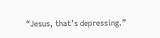“Jesus, that’s depressing.”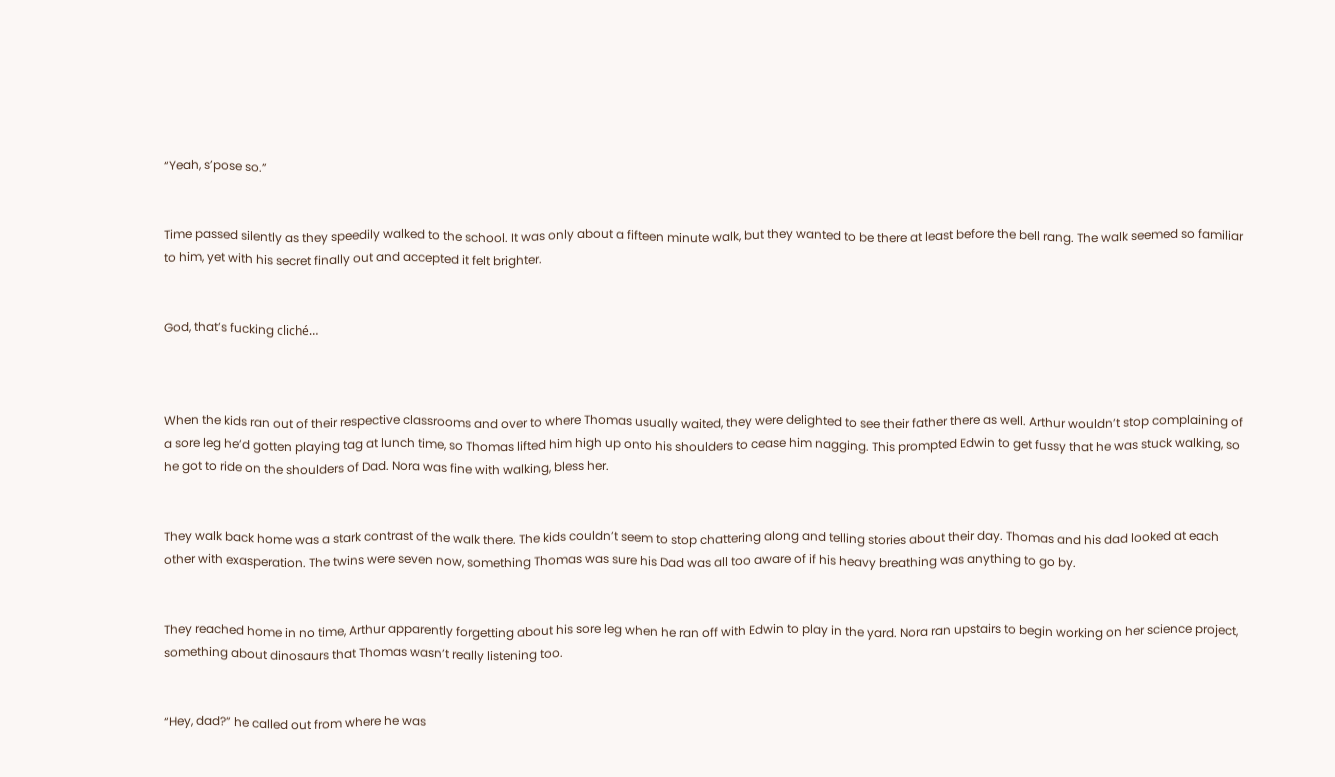“Yeah, s’pose so.”


Time passed silently as they speedily walked to the school. It was only about a fifteen minute walk, but they wanted to be there at least before the bell rang. The walk seemed so familiar to him, yet with his secret finally out and accepted it felt brighter.


God, that’s fucking cliché…



When the kids ran out of their respective classrooms and over to where Thomas usually waited, they were delighted to see their father there as well. Arthur wouldn’t stop complaining of a sore leg he’d gotten playing tag at lunch time, so Thomas lifted him high up onto his shoulders to cease him nagging. This prompted Edwin to get fussy that he was stuck walking, so he got to ride on the shoulders of Dad. Nora was fine with walking, bless her.


They walk back home was a stark contrast of the walk there. The kids couldn’t seem to stop chattering along and telling stories about their day. Thomas and his dad looked at each other with exasperation. The twins were seven now, something Thomas was sure his Dad was all too aware of if his heavy breathing was anything to go by.


They reached home in no time, Arthur apparently forgetting about his sore leg when he ran off with Edwin to play in the yard. Nora ran upstairs to begin working on her science project, something about dinosaurs that Thomas wasn’t really listening too.


“Hey, dad?” he called out from where he was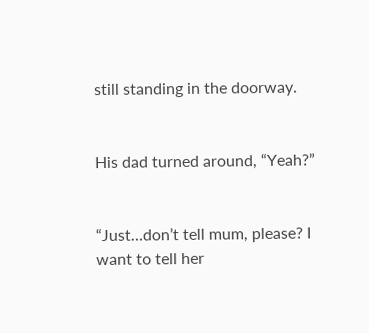still standing in the doorway.


His dad turned around, “Yeah?”


“Just…don’t tell mum, please? I want to tell her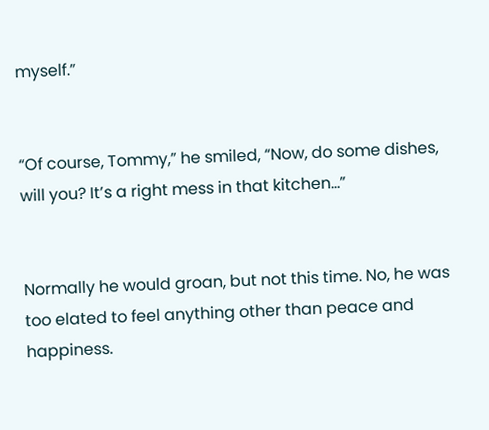myself.”


“Of course, Tommy,” he smiled, “Now, do some dishes, will you? It’s a right mess in that kitchen…”


Normally he would groan, but not this time. No, he was too elated to feel anything other than peace and happiness.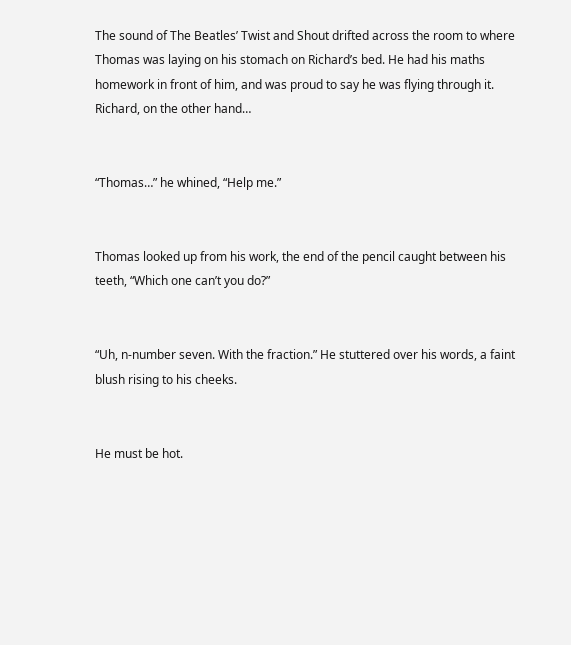The sound of The Beatles’ Twist and Shout drifted across the room to where Thomas was laying on his stomach on Richard’s bed. He had his maths homework in front of him, and was proud to say he was flying through it. Richard, on the other hand…


“Thomas…” he whined, “Help me.”


Thomas looked up from his work, the end of the pencil caught between his teeth, “Which one can’t you do?”


“Uh, n-number seven. With the fraction.” He stuttered over his words, a faint blush rising to his cheeks.


He must be hot.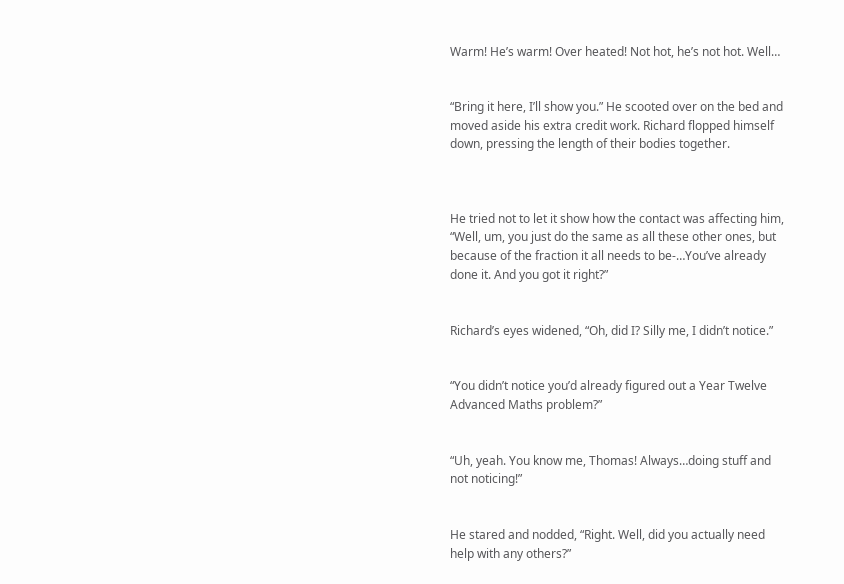Warm! He’s warm! Over heated! Not hot, he’s not hot. Well…


“Bring it here, I’ll show you.” He scooted over on the bed and moved aside his extra credit work. Richard flopped himself down, pressing the length of their bodies together.



He tried not to let it show how the contact was affecting him, “Well, um, you just do the same as all these other ones, but because of the fraction it all needs to be-…You’ve already done it. And you got it right?”


Richard’s eyes widened, “Oh, did I? Silly me, I didn’t notice.”


“You didn’t notice you’d already figured out a Year Twelve Advanced Maths problem?”


“Uh, yeah. You know me, Thomas! Always…doing stuff and not noticing!”


He stared and nodded, “Right. Well, did you actually need help with any others?”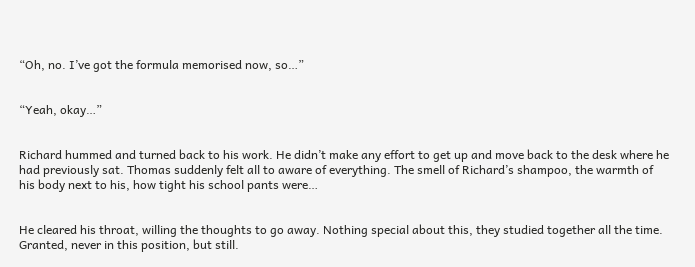“Oh, no. I’ve got the formula memorised now, so…”


“Yeah, okay…”


Richard hummed and turned back to his work. He didn’t make any effort to get up and move back to the desk where he had previously sat. Thomas suddenly felt all to aware of everything. The smell of Richard’s shampoo, the warmth of his body next to his, how tight his school pants were…


He cleared his throat, willing the thoughts to go away. Nothing special about this, they studied together all the time. Granted, never in this position, but still.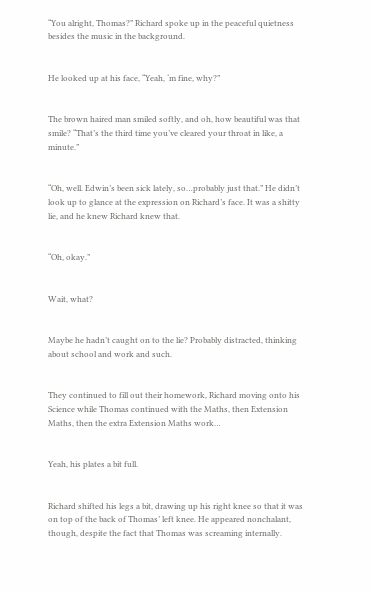“You alright, Thomas?” Richard spoke up in the peaceful quietness besides the music in the background.


He looked up at his face, “Yeah, ‘m fine, why?”


The brown haired man smiled softly, and oh, how beautiful was that smile? “That’s the third time you’ve cleared your throat in like, a minute.”


“Oh, well. Edwin’s been sick lately, so…probably just that.” He didn’t look up to glance at the expression on Richard’s face. It was a shitty lie, and he knew Richard knew that.


“Oh, okay.”


Wait, what?


Maybe he hadn’t caught on to the lie? Probably distracted, thinking about school and work and such.


They continued to fill out their homework, Richard moving onto his Science while Thomas continued with the Maths, then Extension Maths, then the extra Extension Maths work…


Yeah, his plates a bit full.


Richard shifted his legs a bit, drawing up his right knee so that it was on top of the back of Thomas’ left knee. He appeared nonchalant, though, despite the fact that Thomas was screaming internally.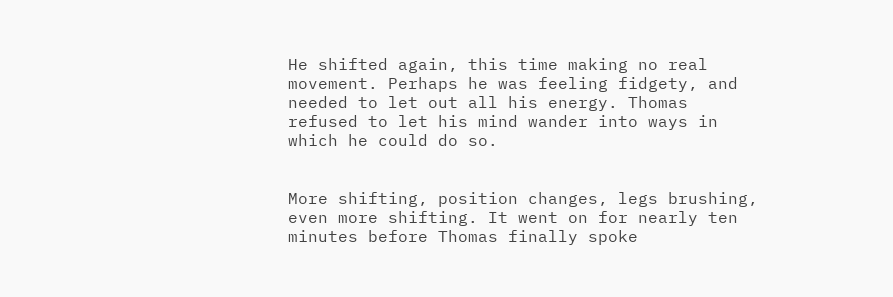He shifted again, this time making no real movement. Perhaps he was feeling fidgety, and needed to let out all his energy. Thomas refused to let his mind wander into ways in which he could do so.


More shifting, position changes, legs brushing, even more shifting. It went on for nearly ten minutes before Thomas finally spoke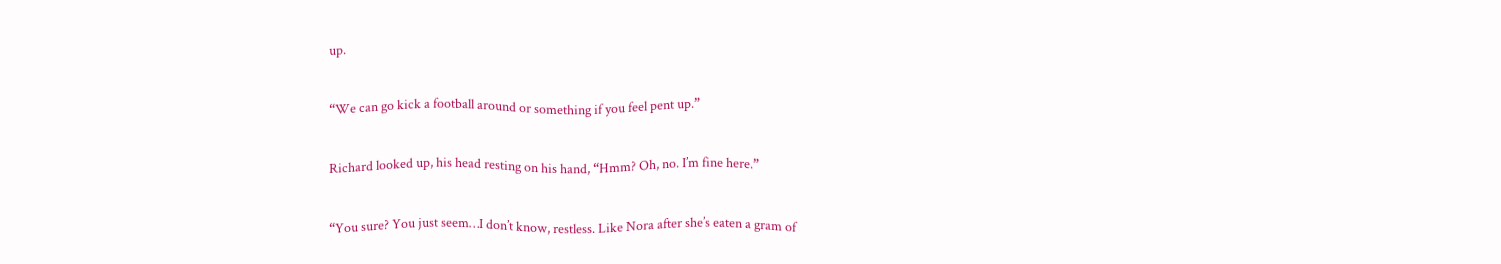up.


“We can go kick a football around or something if you feel pent up.”


Richard looked up, his head resting on his hand, “Hmm? Oh, no. I’m fine here.”


“You sure? You just seem…I don’t know, restless. Like Nora after she’s eaten a gram of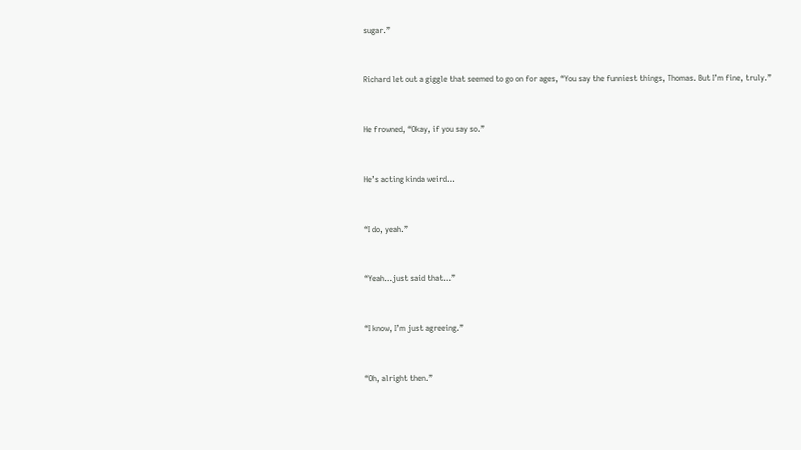sugar.”


Richard let out a giggle that seemed to go on for ages, “You say the funniest things, Thomas. But I’m fine, truly.”


He frowned, “Okay, if you say so.”


He’s acting kinda weird…


“I do, yeah.”


“Yeah…just said that…”


“I know, I’m just agreeing.”


“Oh, alright then.”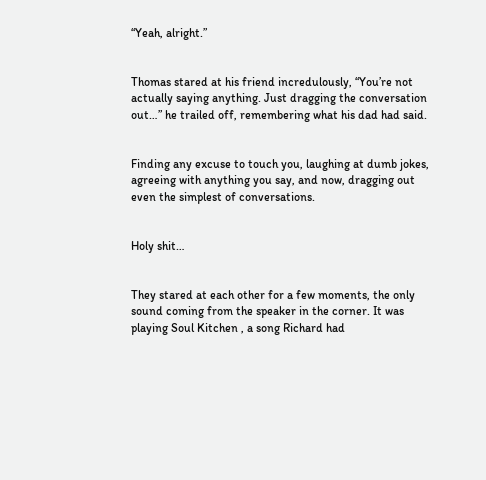“Yeah, alright.”


Thomas stared at his friend incredulously, “You’re not actually saying anything. Just dragging the conversation out…” he trailed off, remembering what his dad had said.


Finding any excuse to touch you, laughing at dumb jokes, agreeing with anything you say, and now, dragging out even the simplest of conversations.


Holy shit…


They stared at each other for a few moments, the only sound coming from the speaker in the corner. It was playing Soul Kitchen , a song Richard had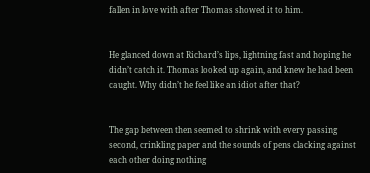fallen in love with after Thomas showed it to him.


He glanced down at Richard’s lips, lightning fast and hoping he didn’t catch it. Thomas looked up again, and knew he had been caught. Why didn’t he feel like an idiot after that?


The gap between then seemed to shrink with every passing second, crinkling paper and the sounds of pens clacking against each other doing nothing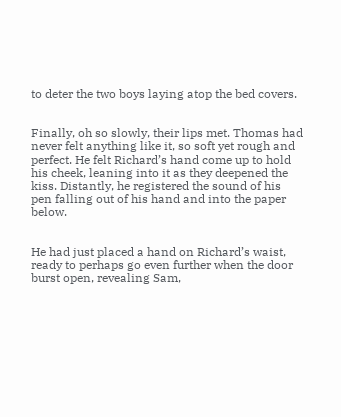to deter the two boys laying atop the bed covers.


Finally, oh so slowly, their lips met. Thomas had never felt anything like it, so soft yet rough and perfect. He felt Richard’s hand come up to hold his cheek, leaning into it as they deepened the kiss. Distantly, he registered the sound of his pen falling out of his hand and into the paper below.


He had just placed a hand on Richard’s waist, ready to perhaps go even further when the door burst open, revealing Sam,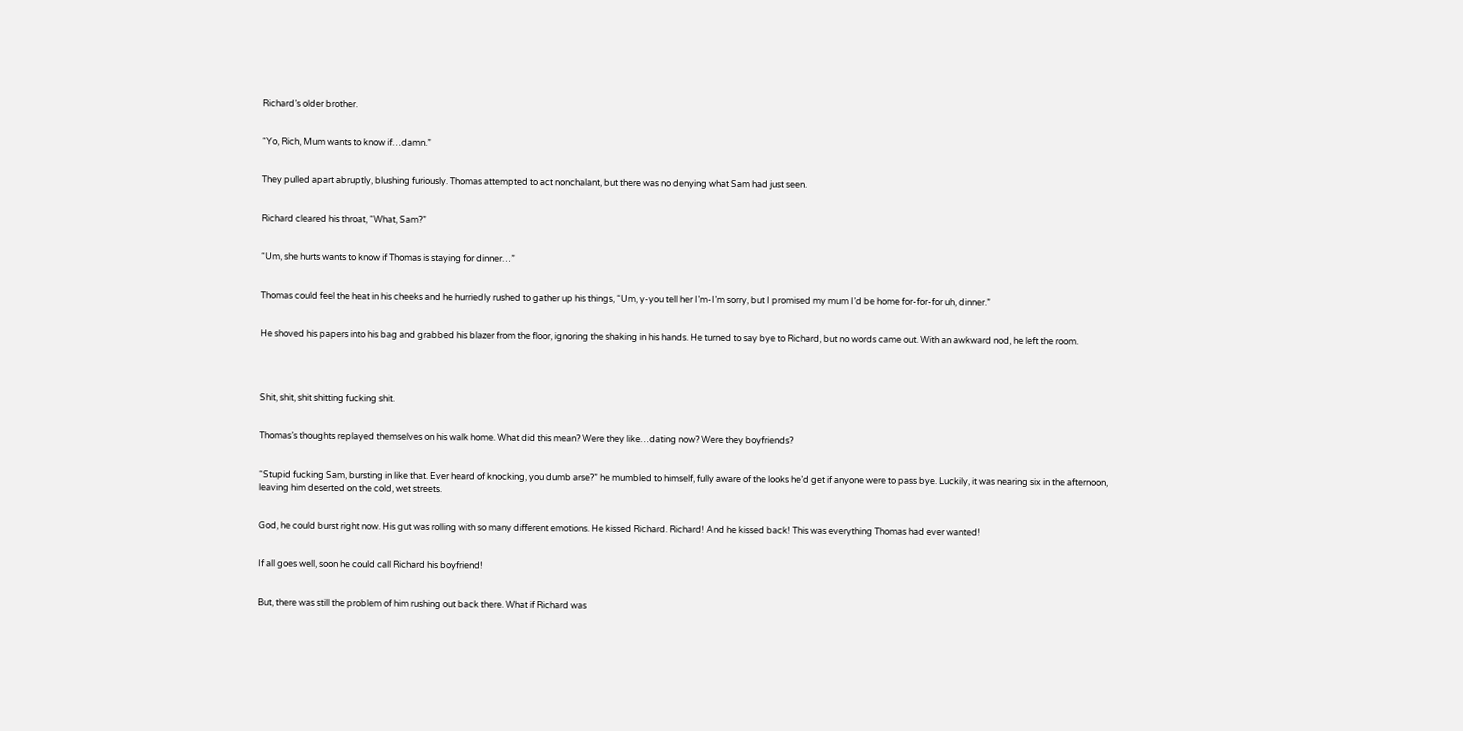Richard’s older brother.


“Yo, Rich, Mum wants to know if…damn.”


They pulled apart abruptly, blushing furiously. Thomas attempted to act nonchalant, but there was no denying what Sam had just seen.


Richard cleared his throat, “What, Sam?”


“Um, she hurts wants to know if Thomas is staying for dinner…”


Thomas could feel the heat in his cheeks and he hurriedly rushed to gather up his things, “Um, y-you tell her I’m-I’m sorry, but I promised my mum I’d be home for-for-for uh, dinner.”


He shoved his papers into his bag and grabbed his blazer from the floor, ignoring the shaking in his hands. He turned to say bye to Richard, but no words came out. With an awkward nod, he left the room.




Shit, shit, shit shitting fucking shit.


Thomas’s thoughts replayed themselves on his walk home. What did this mean? Were they like…dating now? Were they boyfriends?


“Stupid fucking Sam, bursting in like that. Ever heard of knocking, you dumb arse?” he mumbled to himself, fully aware of the looks he’d get if anyone were to pass bye. Luckily, it was nearing six in the afternoon, leaving him deserted on the cold, wet streets.


God, he could burst right now. His gut was rolling with so many different emotions. He kissed Richard. Richard! And he kissed back! This was everything Thomas had ever wanted!


If all goes well, soon he could call Richard his boyfriend!


But, there was still the problem of him rushing out back there. What if Richard was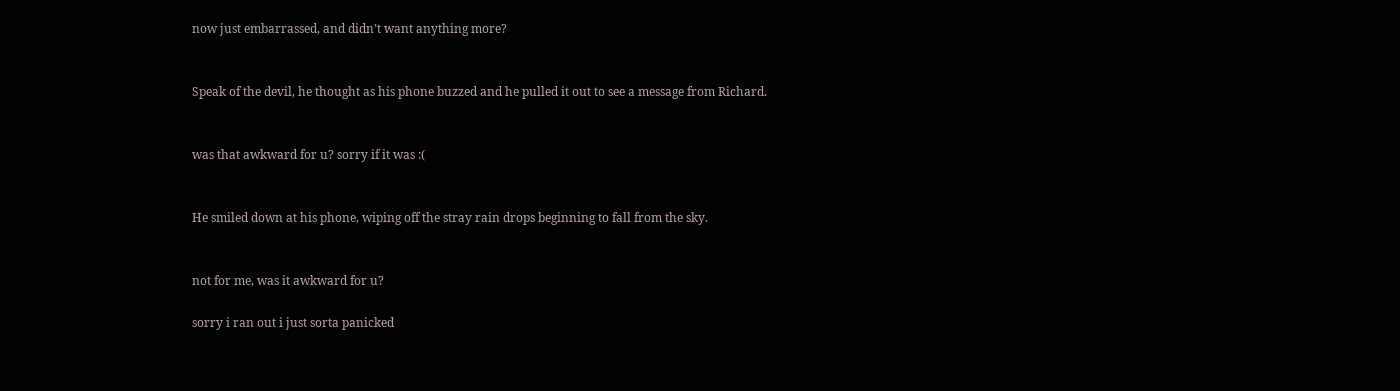now just embarrassed, and didn’t want anything more?


Speak of the devil, he thought as his phone buzzed and he pulled it out to see a message from Richard.


was that awkward for u? sorry if it was :(


He smiled down at his phone, wiping off the stray rain drops beginning to fall from the sky.


not for me, was it awkward for u?

sorry i ran out i just sorta panicked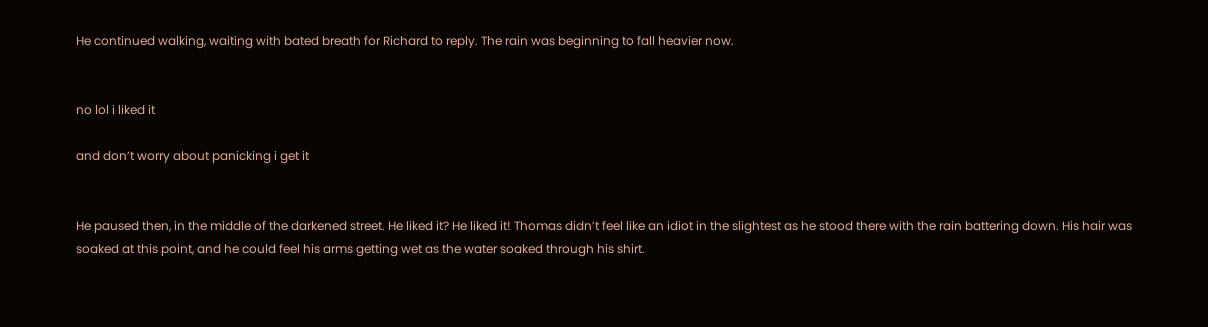He continued walking, waiting with bated breath for Richard to reply. The rain was beginning to fall heavier now.


no lol i liked it

and don’t worry about panicking i get it


He paused then, in the middle of the darkened street. He liked it? He liked it! Thomas didn’t feel like an idiot in the slightest as he stood there with the rain battering down. His hair was soaked at this point, and he could feel his arms getting wet as the water soaked through his shirt.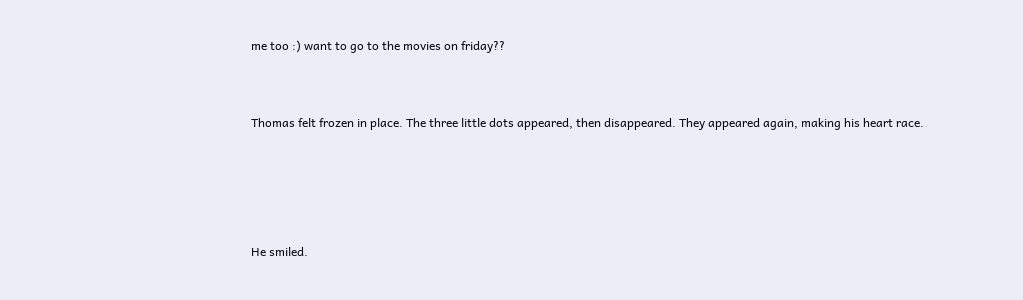me too :) want to go to the movies on friday??


Thomas felt frozen in place. The three little dots appeared, then disappeared. They appeared again, making his heart race.




He smiled.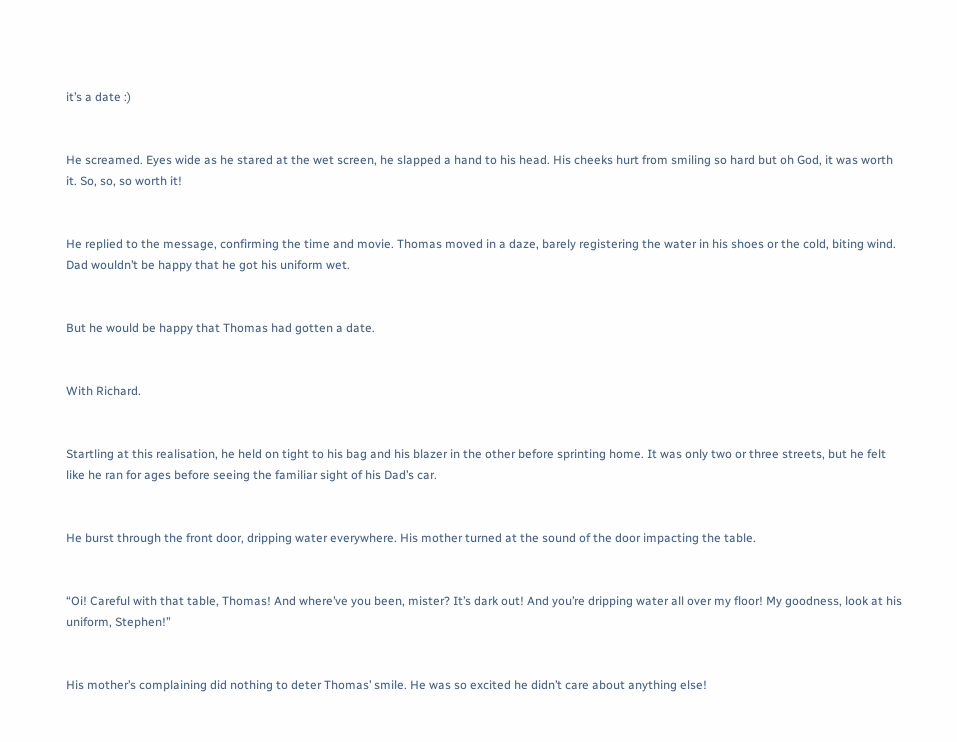it’s a date :)


He screamed. Eyes wide as he stared at the wet screen, he slapped a hand to his head. His cheeks hurt from smiling so hard but oh God, it was worth it. So, so, so worth it!


He replied to the message, confirming the time and movie. Thomas moved in a daze, barely registering the water in his shoes or the cold, biting wind. Dad wouldn’t be happy that he got his uniform wet.


But he would be happy that Thomas had gotten a date.


With Richard.


Startling at this realisation, he held on tight to his bag and his blazer in the other before sprinting home. It was only two or three streets, but he felt like he ran for ages before seeing the familiar sight of his Dad’s car.


He burst through the front door, dripping water everywhere. His mother turned at the sound of the door impacting the table.


“Oi! Careful with that table, Thomas! And where’ve you been, mister? It’s dark out! And you’re dripping water all over my floor! My goodness, look at his uniform, Stephen!”


His mother’s complaining did nothing to deter Thomas’ smile. He was so excited he didn’t care about anything else!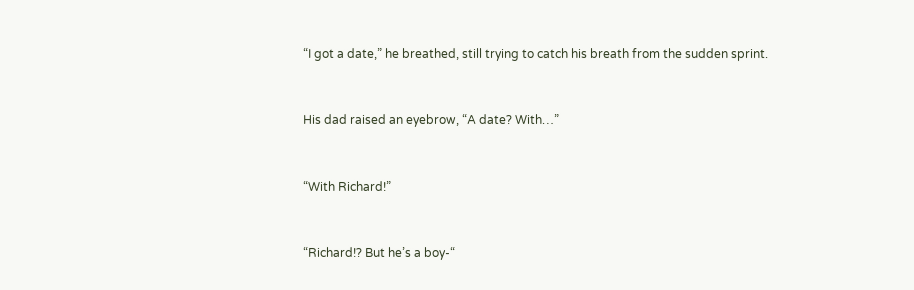“I got a date,” he breathed, still trying to catch his breath from the sudden sprint.


His dad raised an eyebrow, “A date? With…”


“With Richard!”


“Richard!? But he’s a boy-“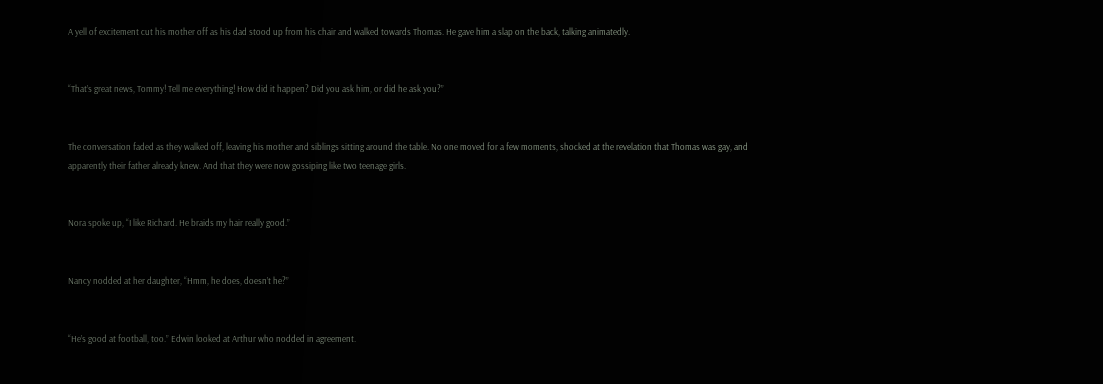A yell of excitement cut his mother off as his dad stood up from his chair and walked towards Thomas. He gave him a slap on the back, talking animatedly.


“That’s great news, Tommy! Tell me everything! How did it happen? Did you ask him, or did he ask you?”


The conversation faded as they walked off, leaving his mother and siblings sitting around the table. No one moved for a few moments, shocked at the revelation that Thomas was gay, and apparently their father already knew. And that they were now gossiping like two teenage girls.


Nora spoke up, “I like Richard. He braids my hair really good.”


Nancy nodded at her daughter, “Hmm, he does, doesn’t he?”


“He’s good at football, too.” Edwin looked at Arthur who nodded in agreement.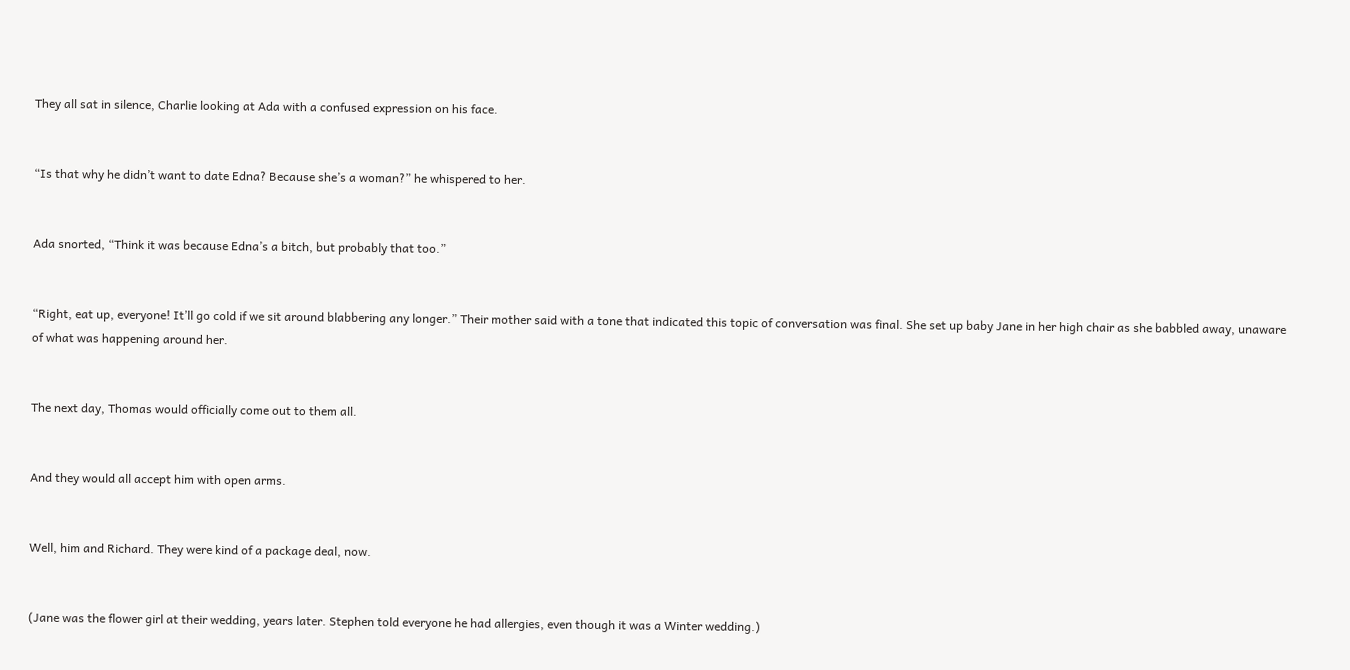They all sat in silence, Charlie looking at Ada with a confused expression on his face.


“Is that why he didn’t want to date Edna? Because she’s a woman?” he whispered to her.


Ada snorted, “Think it was because Edna’s a bitch, but probably that too.”


“Right, eat up, everyone! It’ll go cold if we sit around blabbering any longer.” Their mother said with a tone that indicated this topic of conversation was final. She set up baby Jane in her high chair as she babbled away, unaware of what was happening around her.


The next day, Thomas would officially come out to them all.


And they would all accept him with open arms.


Well, him and Richard. They were kind of a package deal, now.


(Jane was the flower girl at their wedding, years later. Stephen told everyone he had allergies, even though it was a Winter wedding.)